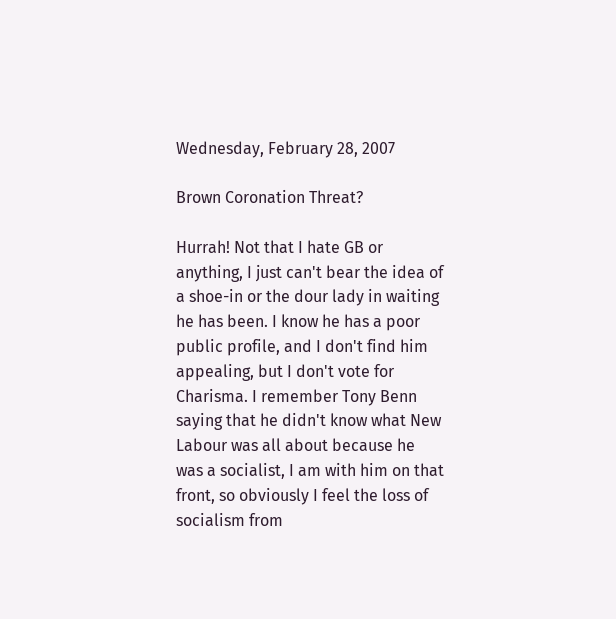Wednesday, February 28, 2007

Brown Coronation Threat?

Hurrah! Not that I hate GB or anything, I just can't bear the idea of a shoe-in or the dour lady in waiting he has been. I know he has a poor public profile, and I don't find him appealing, but I don't vote for Charisma. I remember Tony Benn saying that he didn't know what New Labour was all about because he was a socialist, I am with him on that front, so obviously I feel the loss of socialism from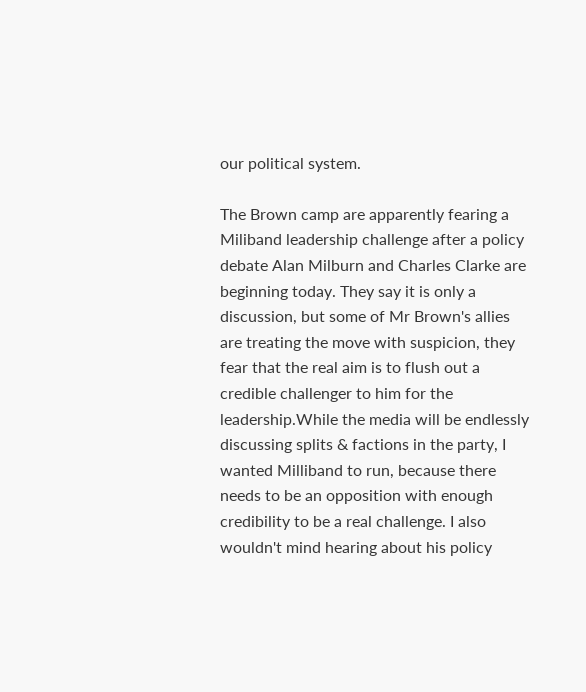our political system.

The Brown camp are apparently fearing a Miliband leadership challenge after a policy debate Alan Milburn and Charles Clarke are beginning today. They say it is only a discussion, but some of Mr Brown's allies are treating the move with suspicion, they fear that the real aim is to flush out a credible challenger to him for the leadership.While the media will be endlessly discussing splits & factions in the party, I wanted Milliband to run, because there needs to be an opposition with enough credibility to be a real challenge. I also wouldn't mind hearing about his policy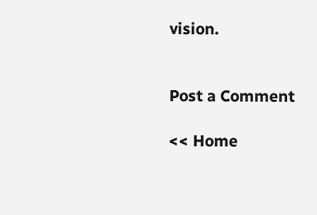vision.


Post a Comment

<< Home